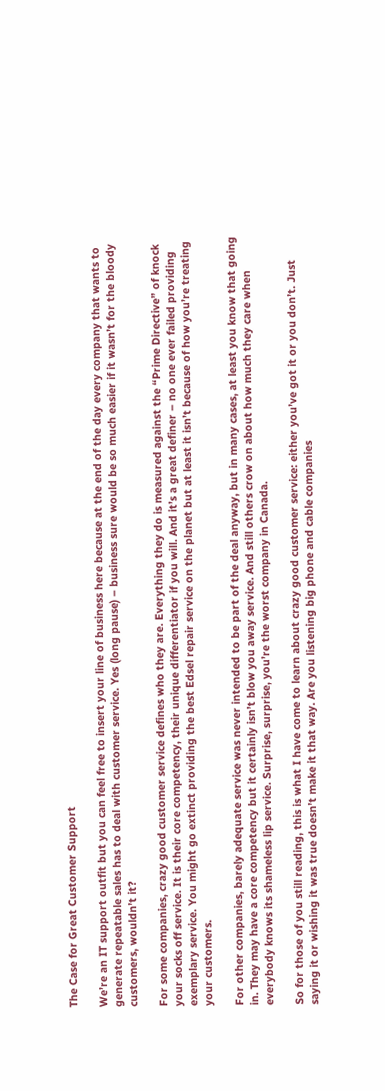The Case for Great Customer Support

We’re an IT support outfit but you can feel free to insert your line of business here because at the end of the day every company that wants to generate repeatable sales has to deal with customer service. Yes (long pause) – business sure would be so much easier if it wasn’t for the bloody customers, wouldn’t it?

For some companies, crazy good customer service defines who they are. Everything they do is measured against the “Prime Directive” of knock your socks off service. It is their core competency, their unique differentiator if you will. And it’s a great definer – no one ever failed providing exemplary service. You might go extinct providing the best Edsel repair service on the planet but at least it isn’t because of how you’re treating your customers.

For other companies, barely adequate service was never intended to be part of the deal anyway, but in many cases, at least you know that going in. They may have a core competency but it certainly isn’t blow you away service. And still others crow on about how much they care when everybody knows its shameless lip service. Surprise, surprise, you’re the worst company in Canada.

So for those of you still reading, this is what I have come to learn about crazy good customer service: either you’ve got it or you don’t. Just saying it or wishing it was true doesn’t make it that way. Are you listening big phone and cable companies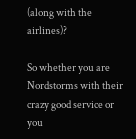(along with the airlines)?

So whether you are Nordstorms with their crazy good service or you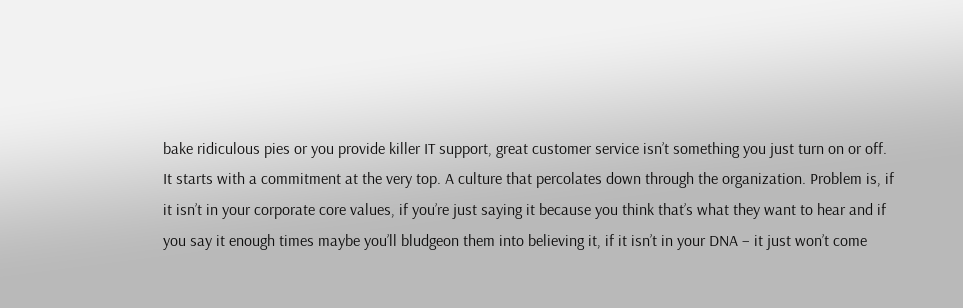bake ridiculous pies or you provide killer IT support, great customer service isn’t something you just turn on or off. It starts with a commitment at the very top. A culture that percolates down through the organization. Problem is, if it isn’t in your corporate core values, if you’re just saying it because you think that’s what they want to hear and if you say it enough times maybe you’ll bludgeon them into believing it, if it isn’t in your DNA – it just won’t come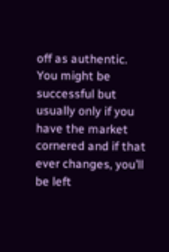off as authentic. You might be successful but usually only if you have the market cornered and if that ever changes, you’ll be left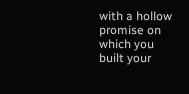with a hollow promise on which you built your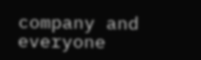company and everyone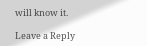will know it.

Leave a Reply